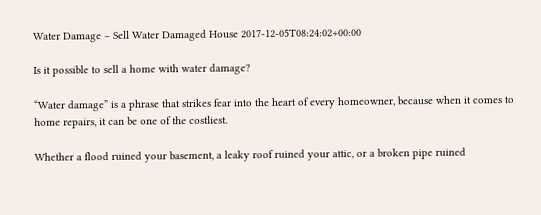Water Damage – Sell Water Damaged House 2017-12-05T08:24:02+00:00

Is it possible to sell a home with water damage?

“Water damage” is a phrase that strikes fear into the heart of every homeowner, because when it comes to home repairs, it can be one of the costliest.

Whether a flood ruined your basement, a leaky roof ruined your attic, or a broken pipe ruined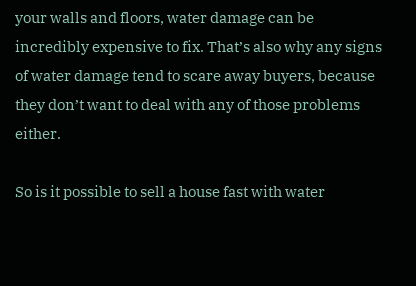your walls and floors, water damage can be incredibly expensive to fix. That’s also why any signs of water damage tend to scare away buyers, because they don’t want to deal with any of those problems either.

So is it possible to sell a house fast with water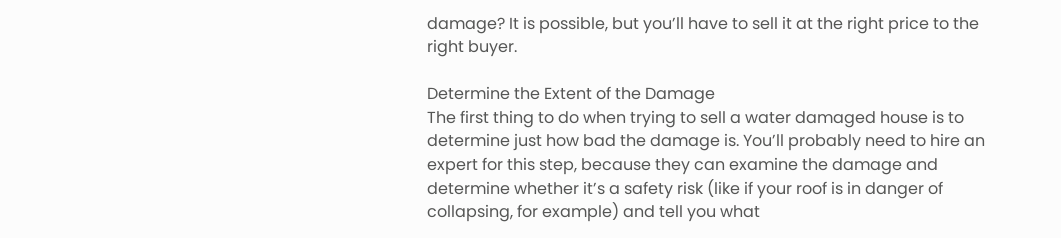damage? It is possible, but you’ll have to sell it at the right price to the right buyer.

Determine the Extent of the Damage
The first thing to do when trying to sell a water damaged house is to determine just how bad the damage is. You’ll probably need to hire an expert for this step, because they can examine the damage and determine whether it’s a safety risk (like if your roof is in danger of collapsing, for example) and tell you what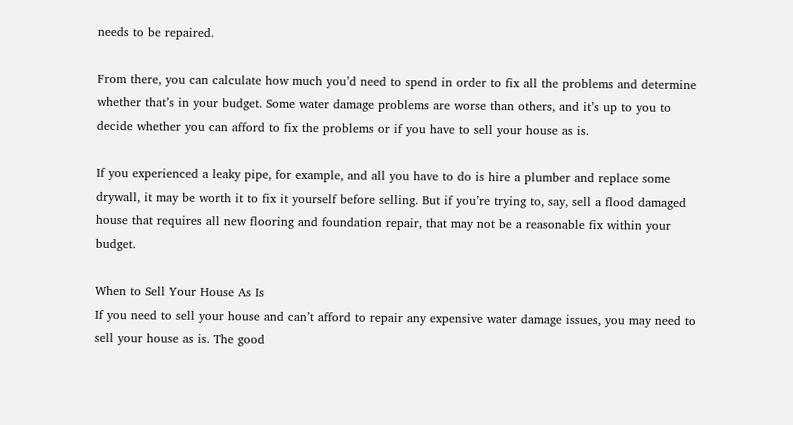needs to be repaired.

From there, you can calculate how much you’d need to spend in order to fix all the problems and determine whether that’s in your budget. Some water damage problems are worse than others, and it’s up to you to decide whether you can afford to fix the problems or if you have to sell your house as is.

If you experienced a leaky pipe, for example, and all you have to do is hire a plumber and replace some drywall, it may be worth it to fix it yourself before selling. But if you’re trying to, say, sell a flood damaged house that requires all new flooring and foundation repair, that may not be a reasonable fix within your budget.

When to Sell Your House As Is
If you need to sell your house and can’t afford to repair any expensive water damage issues, you may need to sell your house as is. The good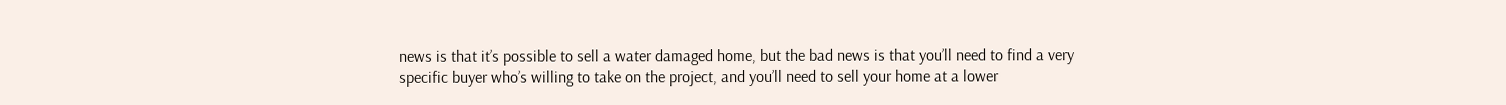news is that it’s possible to sell a water damaged home, but the bad news is that you’ll need to find a very specific buyer who’s willing to take on the project, and you’ll need to sell your home at a lower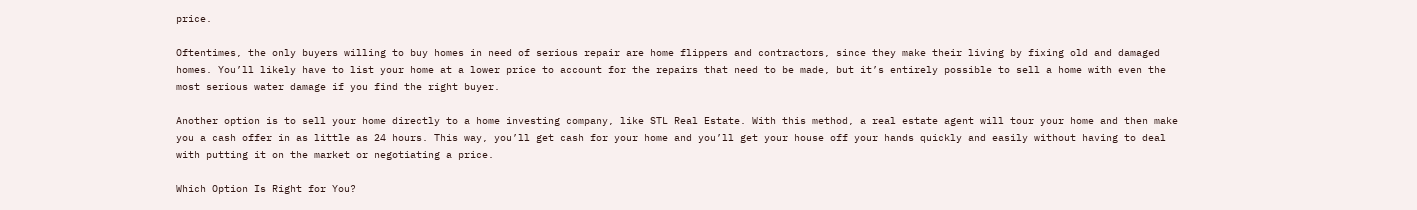price.

Oftentimes, the only buyers willing to buy homes in need of serious repair are home flippers and contractors, since they make their living by fixing old and damaged homes. You’ll likely have to list your home at a lower price to account for the repairs that need to be made, but it’s entirely possible to sell a home with even the most serious water damage if you find the right buyer.

Another option is to sell your home directly to a home investing company, like STL Real Estate. With this method, a real estate agent will tour your home and then make you a cash offer in as little as 24 hours. This way, you’ll get cash for your home and you’ll get your house off your hands quickly and easily without having to deal with putting it on the market or negotiating a price.

Which Option Is Right for You?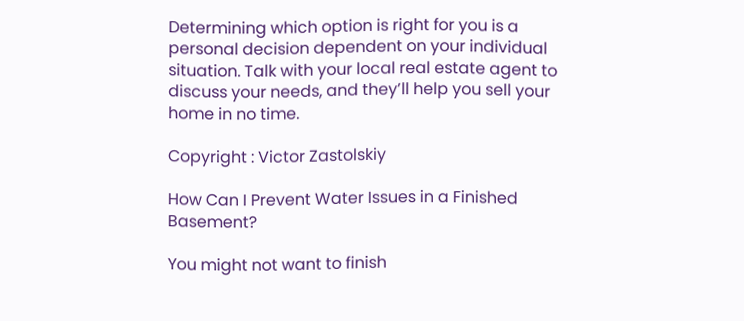Determining which option is right for you is a personal decision dependent on your individual situation. Talk with your local real estate agent to discuss your needs, and they’ll help you sell your home in no time.

Copyright : Victor Zastolskiy

How Can I Prevent Water Issues in a Finished Basement?

You might not want to finish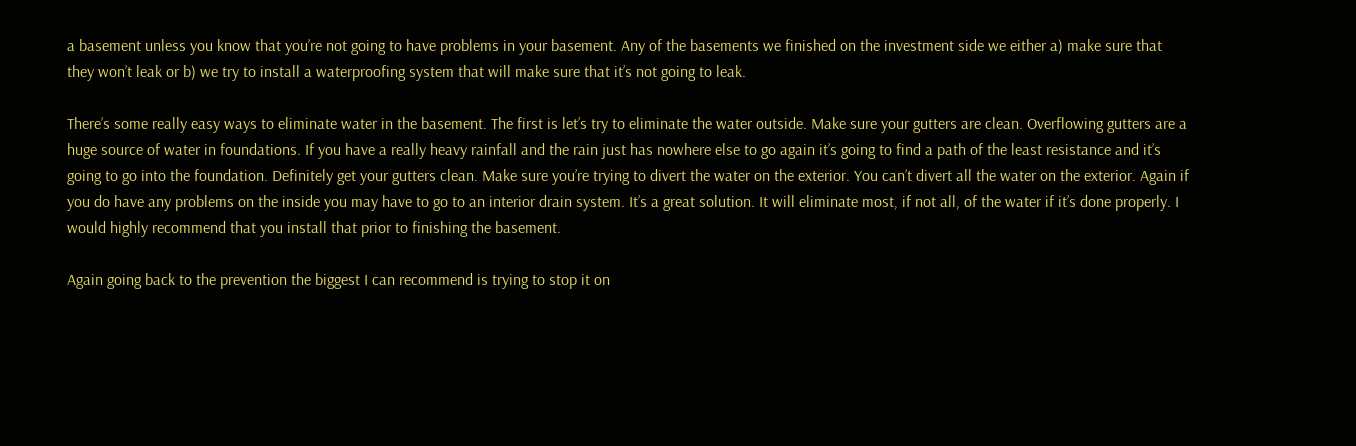a basement unless you know that you’re not going to have problems in your basement. Any of the basements we finished on the investment side we either a) make sure that they won’t leak or b) we try to install a waterproofing system that will make sure that it’s not going to leak.

There’s some really easy ways to eliminate water in the basement. The first is let’s try to eliminate the water outside. Make sure your gutters are clean. Overflowing gutters are a huge source of water in foundations. If you have a really heavy rainfall and the rain just has nowhere else to go again it’s going to find a path of the least resistance and it’s going to go into the foundation. Definitely get your gutters clean. Make sure you’re trying to divert the water on the exterior. You can’t divert all the water on the exterior. Again if you do have any problems on the inside you may have to go to an interior drain system. It’s a great solution. It will eliminate most, if not all, of the water if it’s done properly. I would highly recommend that you install that prior to finishing the basement.

Again going back to the prevention the biggest I can recommend is trying to stop it on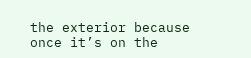the exterior because once it’s on the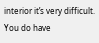interior it’s very difficult. You do have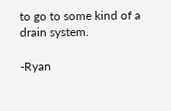to go to some kind of a drain system.

-Ryan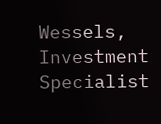Wessels, Investment Specialist